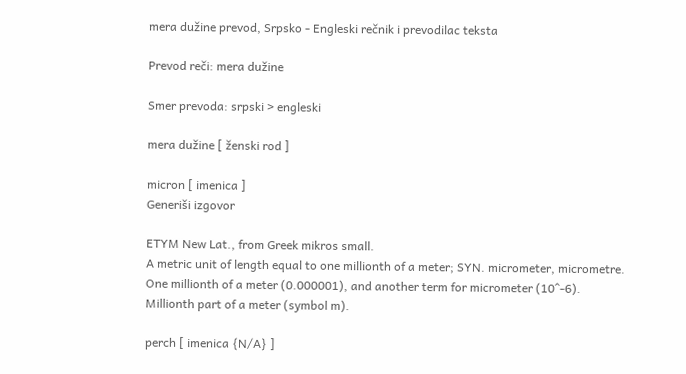mera dužine prevod, Srpsko - Engleski rečnik i prevodilac teksta

Prevod reči: mera dužine

Smer prevoda: srpski > engleski

mera dužine [ ženski rod ]

micron [ imenica ]
Generiši izgovor

ETYM New Lat., from Greek mikros small.
A metric unit of length equal to one millionth of a meter; SYN. micrometer, micrometre.
One millionth of a meter (0.000001), and another term for micrometer (10^-6).
Millionth part of a meter (symbol m).

perch [ imenica {N/A} ]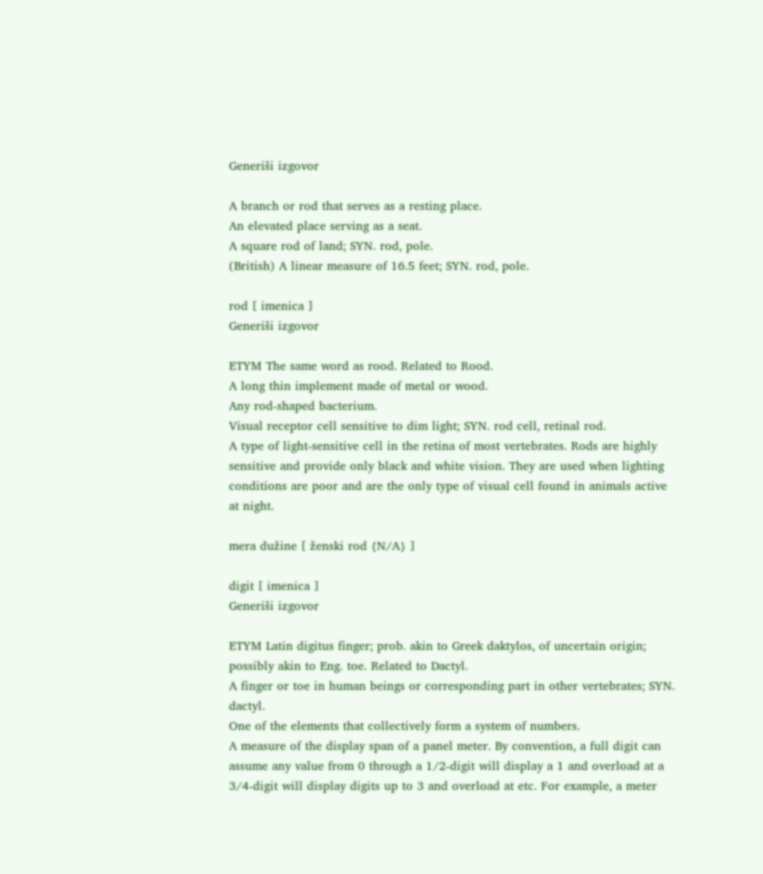Generiši izgovor

A branch or rod that serves as a resting place.
An elevated place serving as a seat.
A square rod of land; SYN. rod, pole.
(British) A linear measure of 16.5 feet; SYN. rod, pole.

rod [ imenica ]
Generiši izgovor

ETYM The same word as rood. Related to Rood.
A long thin implement made of metal or wood.
Any rod-shaped bacterium.
Visual receptor cell sensitive to dim light; SYN. rod cell, retinal rod.
A type of light-sensitive cell in the retina of most vertebrates. Rods are highly sensitive and provide only black and white vision. They are used when lighting conditions are poor and are the only type of visual cell found in animals active at night.

mera dužine [ ženski rod {N/A} ]

digit [ imenica ]
Generiši izgovor

ETYM Latin digitus finger; prob. akin to Greek daktylos, of uncertain origin; possibly akin to Eng. toe. Related to Dactyl.
A finger or toe in human beings or corresponding part in other vertebrates; SYN. dactyl.
One of the elements that collectively form a system of numbers.
A measure of the display span of a panel meter. By convention, a full digit can assume any value from 0 through a 1/2-digit will display a 1 and overload at a 3/4-digit will display digits up to 3 and overload at etc. For example, a meter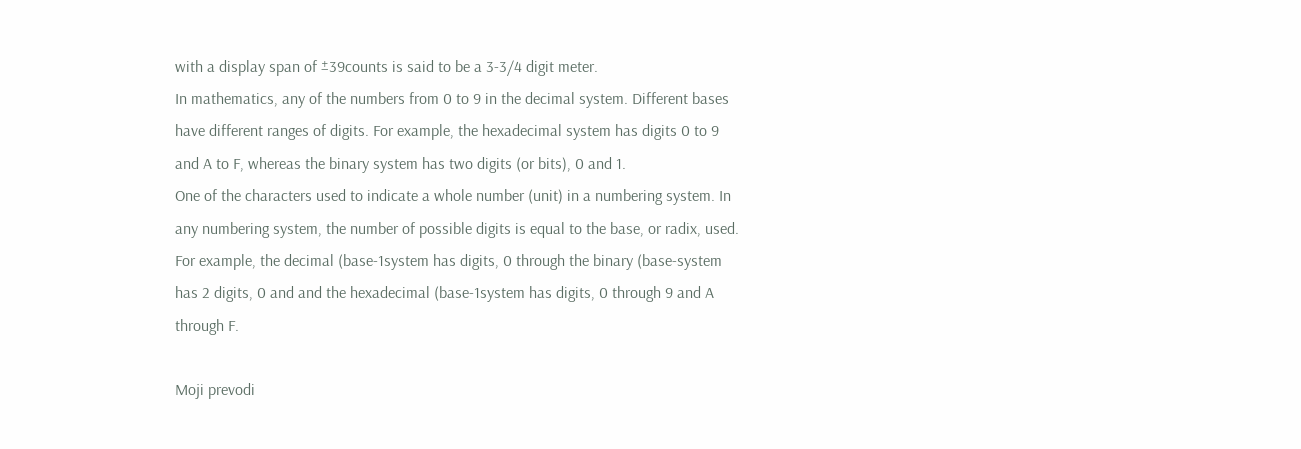with a display span of ±39counts is said to be a 3-3/4 digit meter.
In mathematics, any of the numbers from 0 to 9 in the decimal system. Different bases have different ranges of digits. For example, the hexadecimal system has digits 0 to 9 and A to F, whereas the binary system has two digits (or bits), 0 and 1.
One of the characters used to indicate a whole number (unit) in a numbering system. In any numbering system, the number of possible digits is equal to the base, or radix, used. For example, the decimal (base-1system has digits, 0 through the binary (base-system has 2 digits, 0 and and the hexadecimal (base-1system has digits, 0 through 9 and A through F.

Moji prevodi